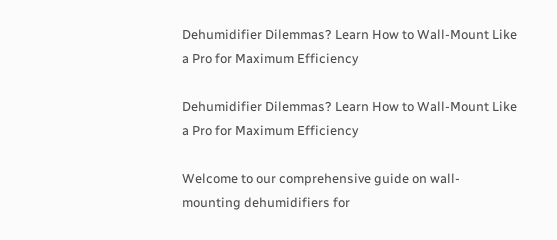Dehumidifier Dilemmas? Learn How to Wall-Mount Like a Pro for Maximum Efficiency

Dehumidifier Dilemmas? Learn How to Wall-Mount Like a Pro for Maximum Efficiency

Welcome to our comprehensive guide on wall-mounting dehumidifiers for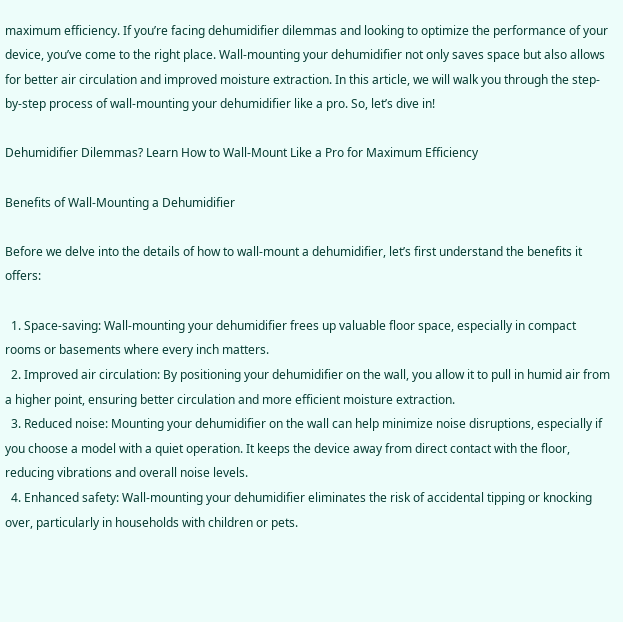maximum efficiency. If you’re facing dehumidifier dilemmas and looking to optimize the performance of your device, you’ve come to the right place. Wall-mounting your dehumidifier not only saves space but also allows for better air circulation and improved moisture extraction. In this article, we will walk you through the step-by-step process of wall-mounting your dehumidifier like a pro. So, let’s dive in!

Dehumidifier Dilemmas? Learn How to Wall-Mount Like a Pro for Maximum Efficiency

Benefits of Wall-Mounting a Dehumidifier

Before we delve into the details of how to wall-mount a dehumidifier, let’s first understand the benefits it offers:

  1. Space-saving: Wall-mounting your dehumidifier frees up valuable floor space, especially in compact rooms or basements where every inch matters.
  2. Improved air circulation: By positioning your dehumidifier on the wall, you allow it to pull in humid air from a higher point, ensuring better circulation and more efficient moisture extraction.
  3. Reduced noise: Mounting your dehumidifier on the wall can help minimize noise disruptions, especially if you choose a model with a quiet operation. It keeps the device away from direct contact with the floor, reducing vibrations and overall noise levels.
  4. Enhanced safety: Wall-mounting your dehumidifier eliminates the risk of accidental tipping or knocking over, particularly in households with children or pets.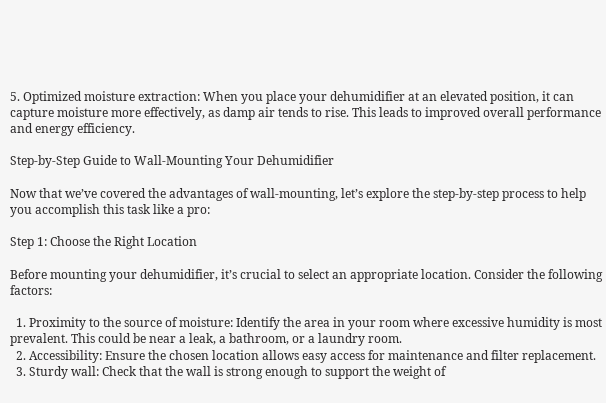5. Optimized moisture extraction: When you place your dehumidifier at an elevated position, it can capture moisture more effectively, as damp air tends to rise. This leads to improved overall performance and energy efficiency.

Step-by-Step Guide to Wall-Mounting Your Dehumidifier

Now that we’ve covered the advantages of wall-mounting, let’s explore the step-by-step process to help you accomplish this task like a pro:

Step 1: Choose the Right Location

Before mounting your dehumidifier, it’s crucial to select an appropriate location. Consider the following factors:

  1. Proximity to the source of moisture: Identify the area in your room where excessive humidity is most prevalent. This could be near a leak, a bathroom, or a laundry room.
  2. Accessibility: Ensure the chosen location allows easy access for maintenance and filter replacement.
  3. Sturdy wall: Check that the wall is strong enough to support the weight of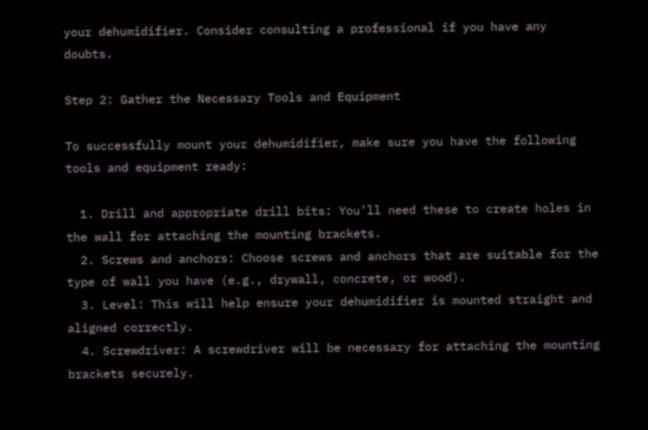your dehumidifier. Consider consulting a professional if you have any doubts.

Step 2: Gather the Necessary Tools and Equipment

To successfully mount your dehumidifier, make sure you have the following tools and equipment ready:

  1. Drill and appropriate drill bits: You’ll need these to create holes in the wall for attaching the mounting brackets.
  2. Screws and anchors: Choose screws and anchors that are suitable for the type of wall you have (e.g., drywall, concrete, or wood).
  3. Level: This will help ensure your dehumidifier is mounted straight and aligned correctly.
  4. Screwdriver: A screwdriver will be necessary for attaching the mounting brackets securely.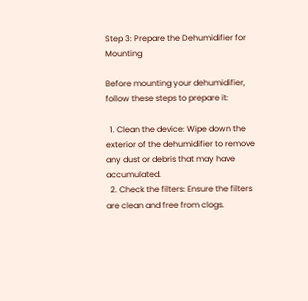Step 3: Prepare the Dehumidifier for Mounting

Before mounting your dehumidifier, follow these steps to prepare it:

  1. Clean the device: Wipe down the exterior of the dehumidifier to remove any dust or debris that may have accumulated.
  2. Check the filters: Ensure the filters are clean and free from clogs.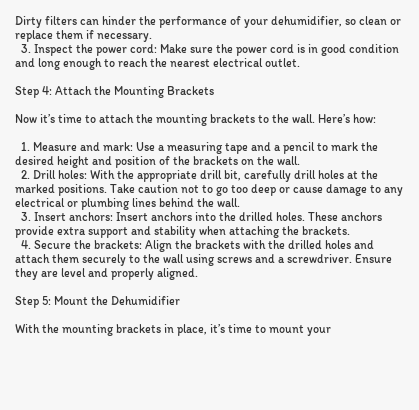Dirty filters can hinder the performance of your dehumidifier, so clean or replace them if necessary.
  3. Inspect the power cord: Make sure the power cord is in good condition and long enough to reach the nearest electrical outlet.

Step 4: Attach the Mounting Brackets

Now it’s time to attach the mounting brackets to the wall. Here’s how:

  1. Measure and mark: Use a measuring tape and a pencil to mark the desired height and position of the brackets on the wall.
  2. Drill holes: With the appropriate drill bit, carefully drill holes at the marked positions. Take caution not to go too deep or cause damage to any electrical or plumbing lines behind the wall.
  3. Insert anchors: Insert anchors into the drilled holes. These anchors provide extra support and stability when attaching the brackets.
  4. Secure the brackets: Align the brackets with the drilled holes and attach them securely to the wall using screws and a screwdriver. Ensure they are level and properly aligned.

Step 5: Mount the Dehumidifier

With the mounting brackets in place, it’s time to mount your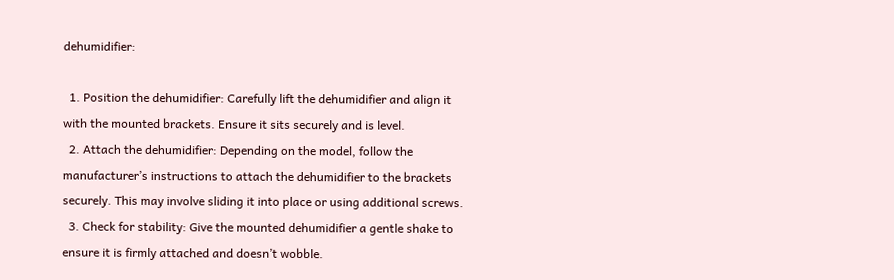dehumidifier:

  1. Position the dehumidifier: Carefully lift the dehumidifier and align it with the mounted brackets. Ensure it sits securely and is level.
  2. Attach the dehumidifier: Depending on the model, follow the manufacturer’s instructions to attach the dehumidifier to the brackets securely. This may involve sliding it into place or using additional screws.
  3. Check for stability: Give the mounted dehumidifier a gentle shake to ensure it is firmly attached and doesn’t wobble.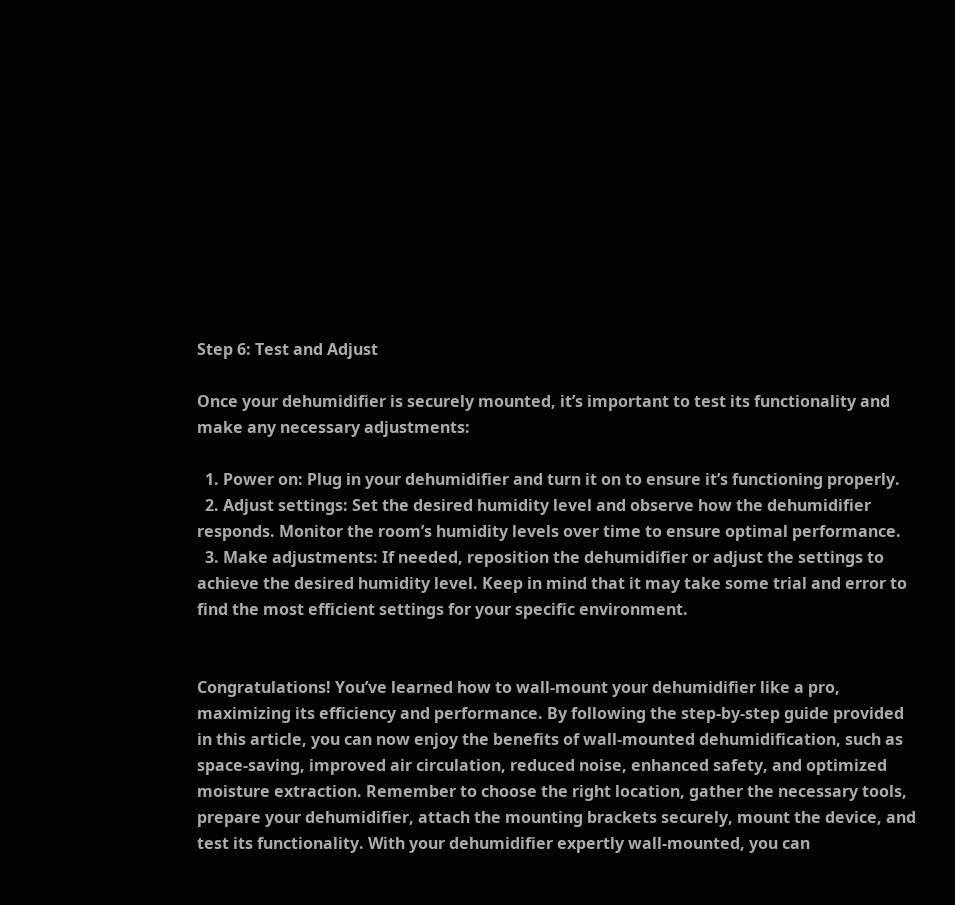Step 6: Test and Adjust

Once your dehumidifier is securely mounted, it’s important to test its functionality and make any necessary adjustments:

  1. Power on: Plug in your dehumidifier and turn it on to ensure it’s functioning properly.
  2. Adjust settings: Set the desired humidity level and observe how the dehumidifier responds. Monitor the room’s humidity levels over time to ensure optimal performance.
  3. Make adjustments: If needed, reposition the dehumidifier or adjust the settings to achieve the desired humidity level. Keep in mind that it may take some trial and error to find the most efficient settings for your specific environment.


Congratulations! You’ve learned how to wall-mount your dehumidifier like a pro, maximizing its efficiency and performance. By following the step-by-step guide provided in this article, you can now enjoy the benefits of wall-mounted dehumidification, such as space-saving, improved air circulation, reduced noise, enhanced safety, and optimized moisture extraction. Remember to choose the right location, gather the necessary tools, prepare your dehumidifier, attach the mounting brackets securely, mount the device, and test its functionality. With your dehumidifier expertly wall-mounted, you can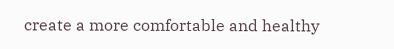create a more comfortable and healthy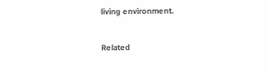living environment.

Related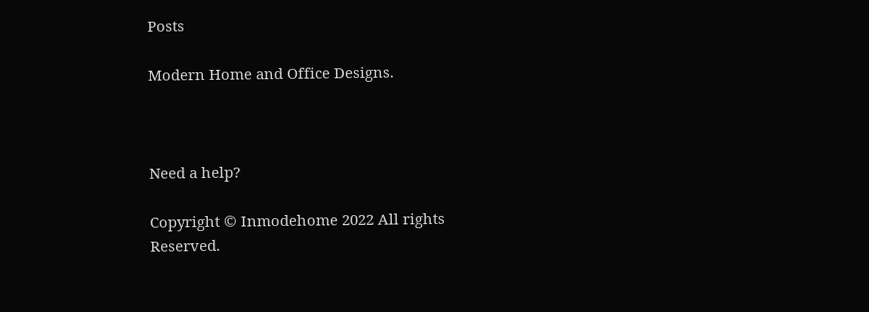Posts

Modern Home and Office Designs.



Need a help?

Copyright © Inmodehome 2022 All rights Reserved.